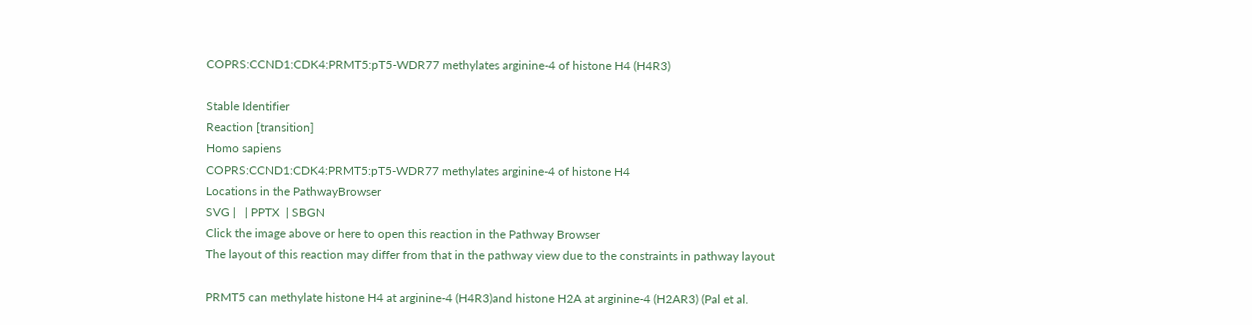COPRS:CCND1:CDK4:PRMT5:pT5-WDR77 methylates arginine-4 of histone H4 (H4R3)

Stable Identifier
Reaction [transition]
Homo sapiens
COPRS:CCND1:CDK4:PRMT5:pT5-WDR77 methylates arginine-4 of histone H4
Locations in the PathwayBrowser
SVG |   | PPTX  | SBGN
Click the image above or here to open this reaction in the Pathway Browser
The layout of this reaction may differ from that in the pathway view due to the constraints in pathway layout

PRMT5 can methylate histone H4 at arginine-4 (H4R3)and histone H2A at arginine-4 (H2AR3) (Pal et al.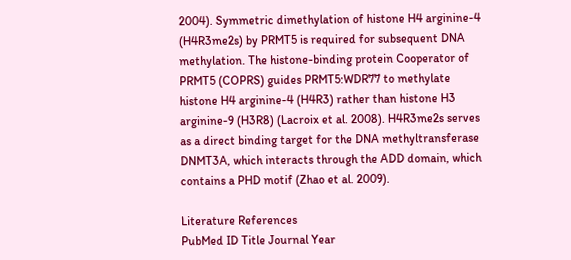2004). Symmetric dimethylation of histone H4 arginine-4 (H4R3me2s) by PRMT5 is required for subsequent DNA methylation. The histone-binding protein Cooperator of PRMT5 (COPRS) guides PRMT5:WDR77 to methylate histone H4 arginine-4 (H4R3) rather than histone H3 arginine-9 (H3R8) (Lacroix et al. 2008). H4R3me2s serves as a direct binding target for the DNA methyltransferase DNMT3A, which interacts through the ADD domain, which contains a PHD motif (Zhao et al. 2009).

Literature References
PubMed ID Title Journal Year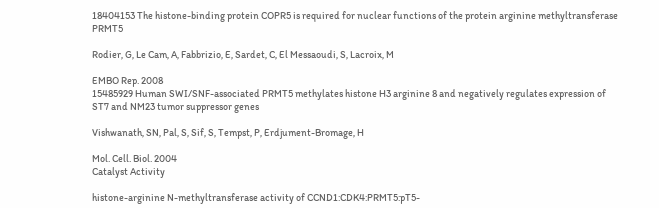18404153 The histone-binding protein COPR5 is required for nuclear functions of the protein arginine methyltransferase PRMT5

Rodier, G, Le Cam, A, Fabbrizio, E, Sardet, C, El Messaoudi, S, Lacroix, M

EMBO Rep. 2008
15485929 Human SWI/SNF-associated PRMT5 methylates histone H3 arginine 8 and negatively regulates expression of ST7 and NM23 tumor suppressor genes

Vishwanath, SN, Pal, S, Sif, S, Tempst, P, Erdjument-Bromage, H

Mol. Cell. Biol. 2004
Catalyst Activity

histone-arginine N-methyltransferase activity of CCND1:CDK4:PRMT5:pT5-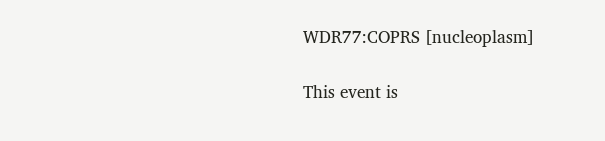WDR77:COPRS [nucleoplasm]

This event is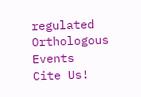regulated
Orthologous Events
Cite Us!